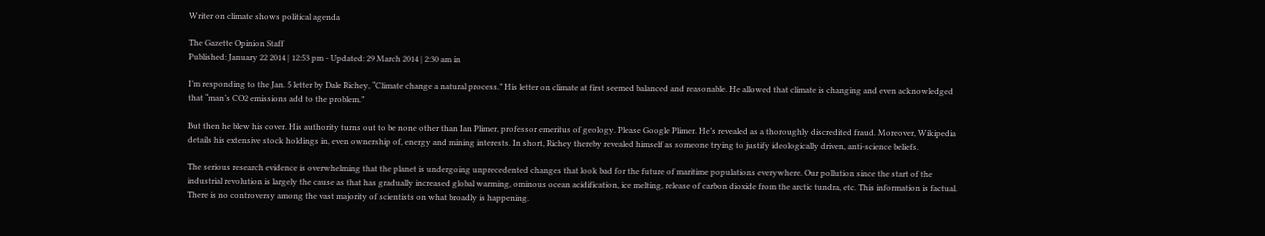Writer on climate shows political agenda

The Gazette Opinion Staff
Published: January 22 2014 | 12:53 pm - Updated: 29 March 2014 | 2:30 am in

I’m responding to the Jan. 5 letter by Dale Richey, “Climate change a natural process.” His letter on climate at first seemed balanced and reasonable. He allowed that climate is changing and even acknowledged that “man’s CO2 emissions add to the problem.”

But then he blew his cover. His authority turns out to be none other than Ian Plimer, professor emeritus of geology. Please Google Plimer. He’s revealed as a thoroughly discredited fraud. Moreover, Wikipedia details his extensive stock holdings in, even ownership of, energy and mining interests. In short, Richey thereby revealed himself as someone trying to justify ideologically driven, anti-science beliefs.

The serious research evidence is overwhelming that the planet is undergoing unprecedented changes that look bad for the future of maritime populations everywhere. Our pollution since the start of the industrial revolution is largely the cause as that has gradually increased global warming, ominous ocean acidification, ice melting, release of carbon dioxide from the arctic tundra, etc. This information is factual. There is no controversy among the vast majority of scientists on what broadly is happening.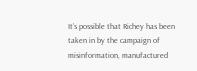It’s possible that Richey has been taken in by the campaign of misinformation, manufactured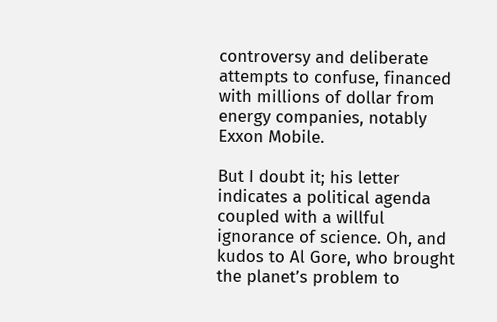controversy and deliberate attempts to confuse, financed with millions of dollar from energy companies, notably Exxon Mobile.

But I doubt it; his letter indicates a political agenda coupled with a willful ignorance of science. Oh, and kudos to Al Gore, who brought the planet’s problem to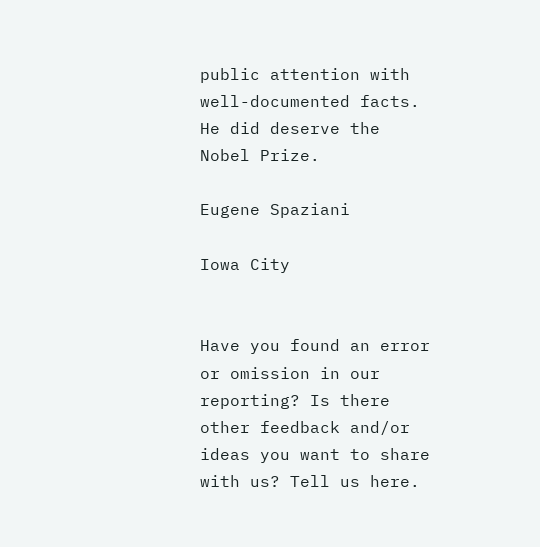public attention with well-documented facts. He did deserve the Nobel Prize.

Eugene Spaziani

Iowa City


Have you found an error or omission in our reporting? Is there other feedback and/or ideas you want to share with us? Tell us here.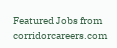Featured Jobs from corridorcareers.com